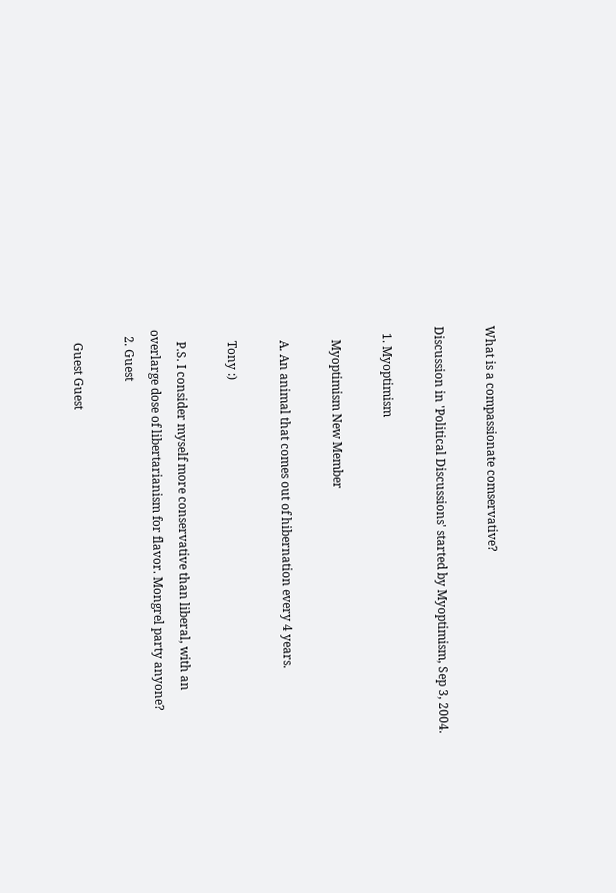What is a compassionate comservative?

Discussion in 'Political Discussions' started by Myoptimism, Sep 3, 2004.

  1. Myoptimism

    Myoptimism New Member

    A. An animal that comes out of hibernation every 4 years.

    Tony :)

    P.S. I consider myself more conservative than liberal, with an overlarge dose of libertarianism for flavor. Mongrel party anyone?
  2. Guest

    Guest Guest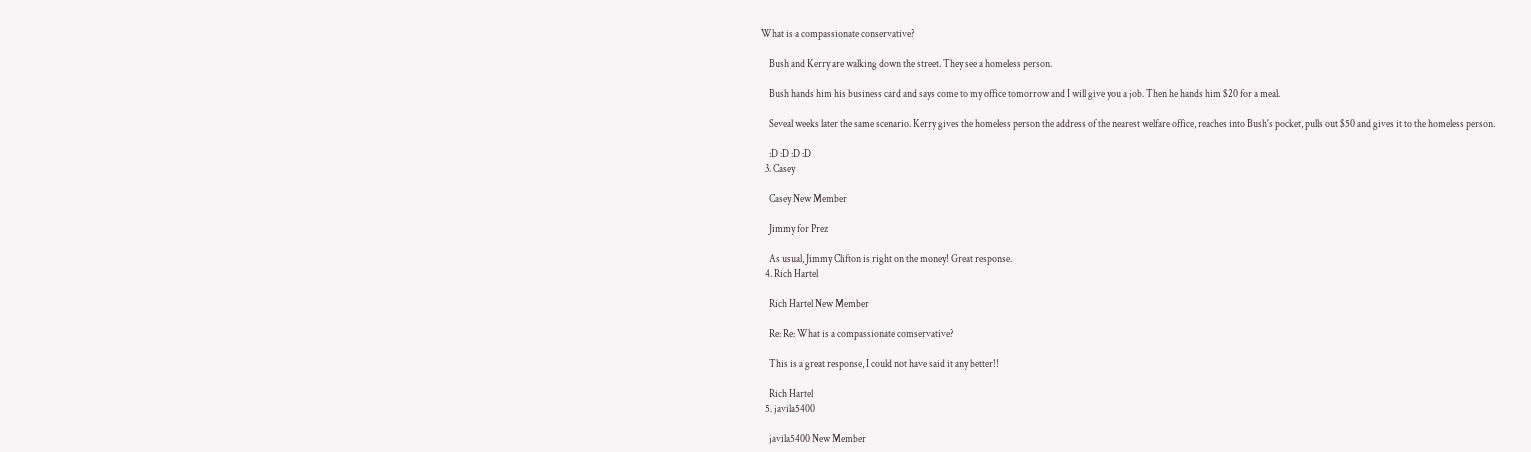What is a compassionate conservative?

    Bush and Kerry are walking down the street. They see a homeless person.

    Bush hands him his business card and says come to my office tomorrow and I will give you a job. Then he hands him $20 for a meal.

    Seveal weeks later the same scenario. Kerry gives the homeless person the address of the nearest welfare office, reaches into Bush's pocket, pulls out $50 and gives it to the homeless person.

    :D :D :D :D
  3. Casey

    Casey New Member

    Jimmy for Prez

    As usual, Jimmy Clifton is right on the money! Great response.
  4. Rich Hartel

    Rich Hartel New Member

    Re: Re: What is a compassionate comservative?

    This is a great response, I could not have said it any better!!

    Rich Hartel
  5. javila5400

    javila5400 New Member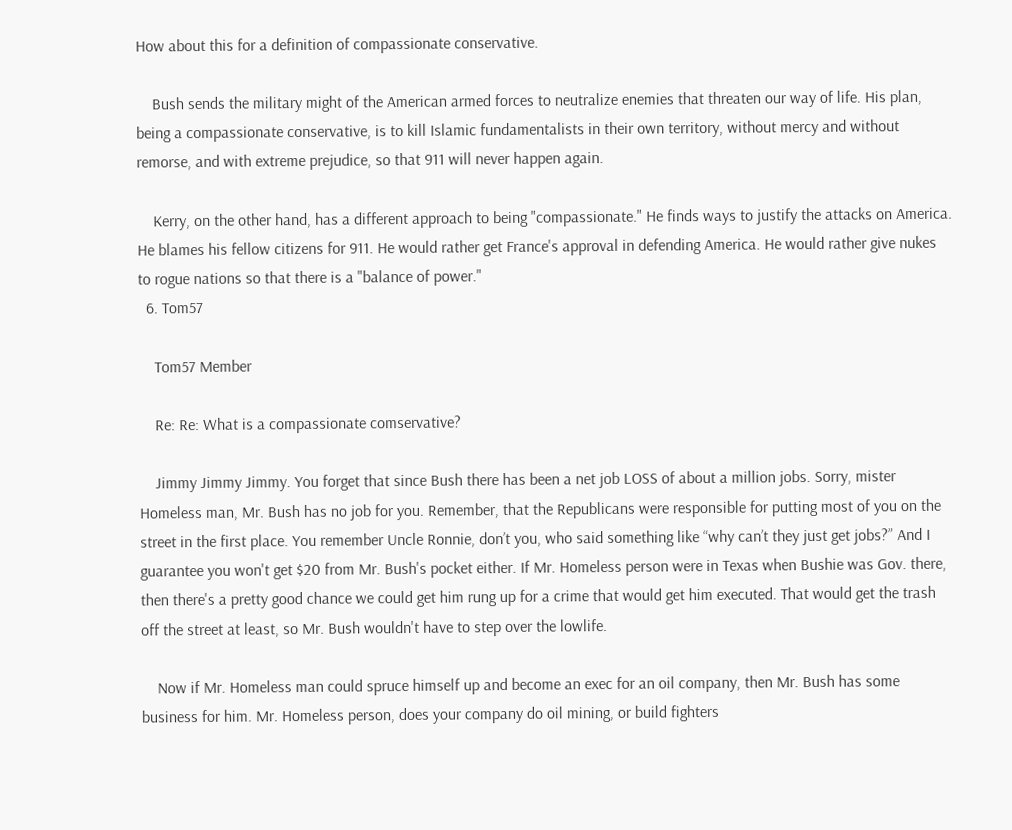How about this for a definition of compassionate conservative.

    Bush sends the military might of the American armed forces to neutralize enemies that threaten our way of life. His plan, being a compassionate conservative, is to kill Islamic fundamentalists in their own territory, without mercy and without remorse, and with extreme prejudice, so that 911 will never happen again.

    Kerry, on the other hand, has a different approach to being "compassionate." He finds ways to justify the attacks on America. He blames his fellow citizens for 911. He would rather get France's approval in defending America. He would rather give nukes to rogue nations so that there is a "balance of power."
  6. Tom57

    Tom57 Member

    Re: Re: What is a compassionate comservative?

    Jimmy Jimmy Jimmy. You forget that since Bush there has been a net job LOSS of about a million jobs. Sorry, mister Homeless man, Mr. Bush has no job for you. Remember, that the Republicans were responsible for putting most of you on the street in the first place. You remember Uncle Ronnie, don’t you, who said something like “why can’t they just get jobs?” And I guarantee you won't get $20 from Mr. Bush's pocket either. If Mr. Homeless person were in Texas when Bushie was Gov. there, then there's a pretty good chance we could get him rung up for a crime that would get him executed. That would get the trash off the street at least, so Mr. Bush wouldn't have to step over the lowlife.

    Now if Mr. Homeless man could spruce himself up and become an exec for an oil company, then Mr. Bush has some business for him. Mr. Homeless person, does your company do oil mining, or build fighters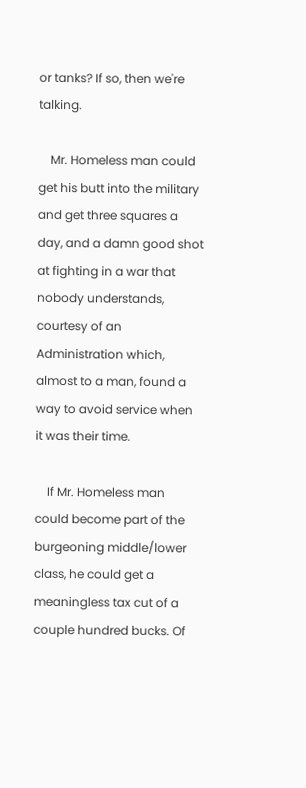or tanks? If so, then we're talking.

    Mr. Homeless man could get his butt into the military and get three squares a day, and a damn good shot at fighting in a war that nobody understands, courtesy of an Administration which, almost to a man, found a way to avoid service when it was their time.

    If Mr. Homeless man could become part of the burgeoning middle/lower class, he could get a meaningless tax cut of a couple hundred bucks. Of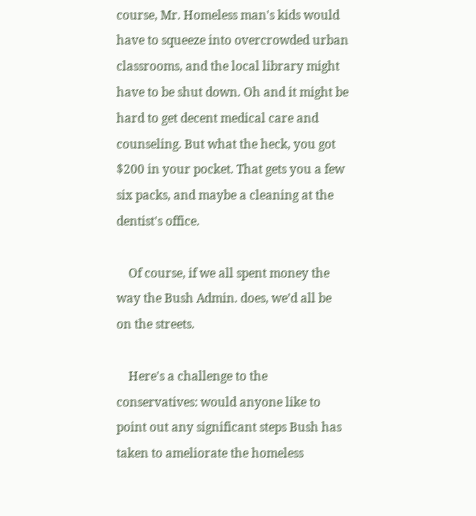course, Mr. Homeless man's kids would have to squeeze into overcrowded urban classrooms, and the local library might have to be shut down. Oh and it might be hard to get decent medical care and counseling. But what the heck, you got $200 in your pocket. That gets you a few six packs, and maybe a cleaning at the dentist's office.

    Of course, if we all spent money the way the Bush Admin. does, we’d all be on the streets.

    Here's a challenge to the conservatives: would anyone like to point out any significant steps Bush has taken to ameliorate the homeless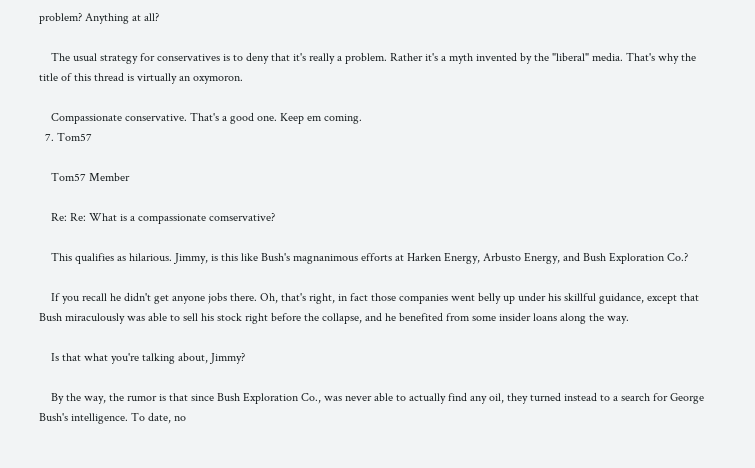problem? Anything at all?

    The usual strategy for conservatives is to deny that it's really a problem. Rather it's a myth invented by the "liberal" media. That's why the title of this thread is virtually an oxymoron.

    Compassionate conservative. That's a good one. Keep em coming.
  7. Tom57

    Tom57 Member

    Re: Re: What is a compassionate comservative?

    This qualifies as hilarious. Jimmy, is this like Bush's magnanimous efforts at Harken Energy, Arbusto Energy, and Bush Exploration Co.?

    If you recall he didn't get anyone jobs there. Oh, that's right, in fact those companies went belly up under his skillful guidance, except that Bush miraculously was able to sell his stock right before the collapse, and he benefited from some insider loans along the way.

    Is that what you're talking about, Jimmy?

    By the way, the rumor is that since Bush Exploration Co., was never able to actually find any oil, they turned instead to a search for George Bush's intelligence. To date, no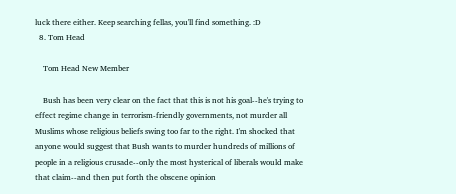luck there either. Keep searching fellas, you'll find something. :D
  8. Tom Head

    Tom Head New Member

    Bush has been very clear on the fact that this is not his goal--he's trying to effect regime change in terrorism-friendly governments, not murder all Muslims whose religious beliefs swing too far to the right. I'm shocked that anyone would suggest that Bush wants to murder hundreds of millions of people in a religious crusade--only the most hysterical of liberals would make that claim--and then put forth the obscene opinion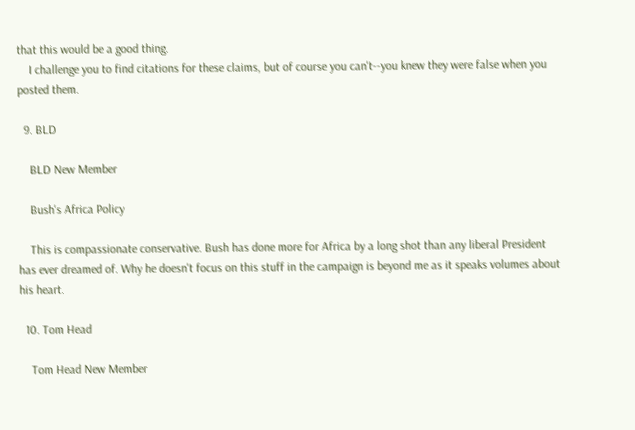that this would be a good thing.
    I challenge you to find citations for these claims, but of course you can't--you knew they were false when you posted them.

  9. BLD

    BLD New Member

    Bush's Africa Policy

    This is compassionate conservative. Bush has done more for Africa by a long shot than any liberal President has ever dreamed of. Why he doesn't focus on this stuff in the campaign is beyond me as it speaks volumes about his heart.

  10. Tom Head

    Tom Head New Member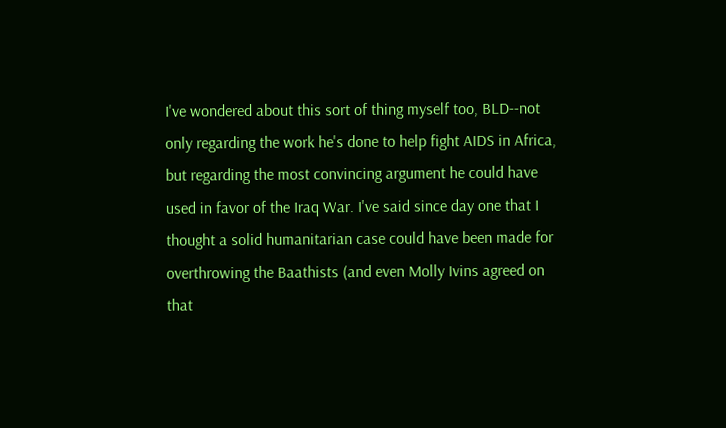I've wondered about this sort of thing myself too, BLD--not only regarding the work he's done to help fight AIDS in Africa, but regarding the most convincing argument he could have used in favor of the Iraq War. I've said since day one that I thought a solid humanitarian case could have been made for overthrowing the Baathists (and even Molly Ivins agreed on that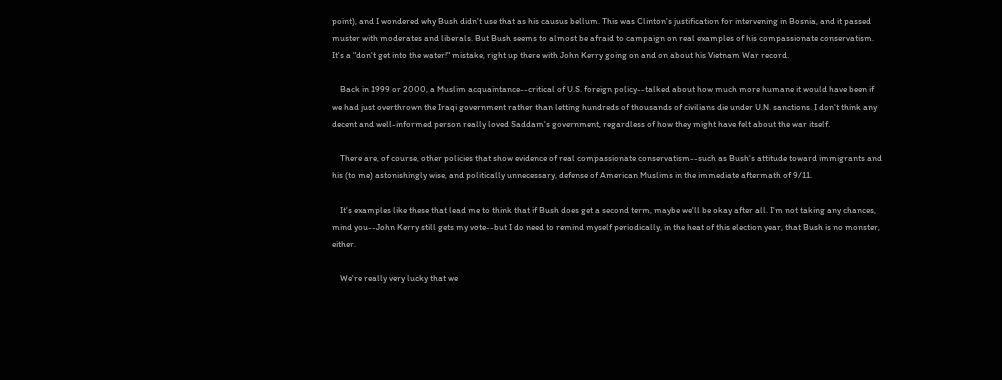point), and I wondered why Bush didn't use that as his causus bellum. This was Clinton's justification for intervening in Bosnia, and it passed muster with moderates and liberals. But Bush seems to almost be afraid to campaign on real examples of his compassionate conservatism. It's a "don't get into the water!" mistake, right up there with John Kerry going on and on about his Vietnam War record.

    Back in 1999 or 2000, a Muslim acquaintance--critical of U.S. foreign policy--talked about how much more humane it would have been if we had just overthrown the Iraqi government rather than letting hundreds of thousands of civilians die under U.N. sanctions. I don't think any decent and well-informed person really loved Saddam's government, regardless of how they might have felt about the war itself.

    There are, of course, other policies that show evidence of real compassionate conservatism--such as Bush's attitude toward immigrants and his (to me) astonishingly wise, and politically unnecessary, defense of American Muslims in the immediate aftermath of 9/11.

    It's examples like these that lead me to think that if Bush does get a second term, maybe we'll be okay after all. I'm not taking any chances, mind you--John Kerry still gets my vote--but I do need to remind myself periodically, in the heat of this election year, that Bush is no monster, either.

    We're really very lucky that we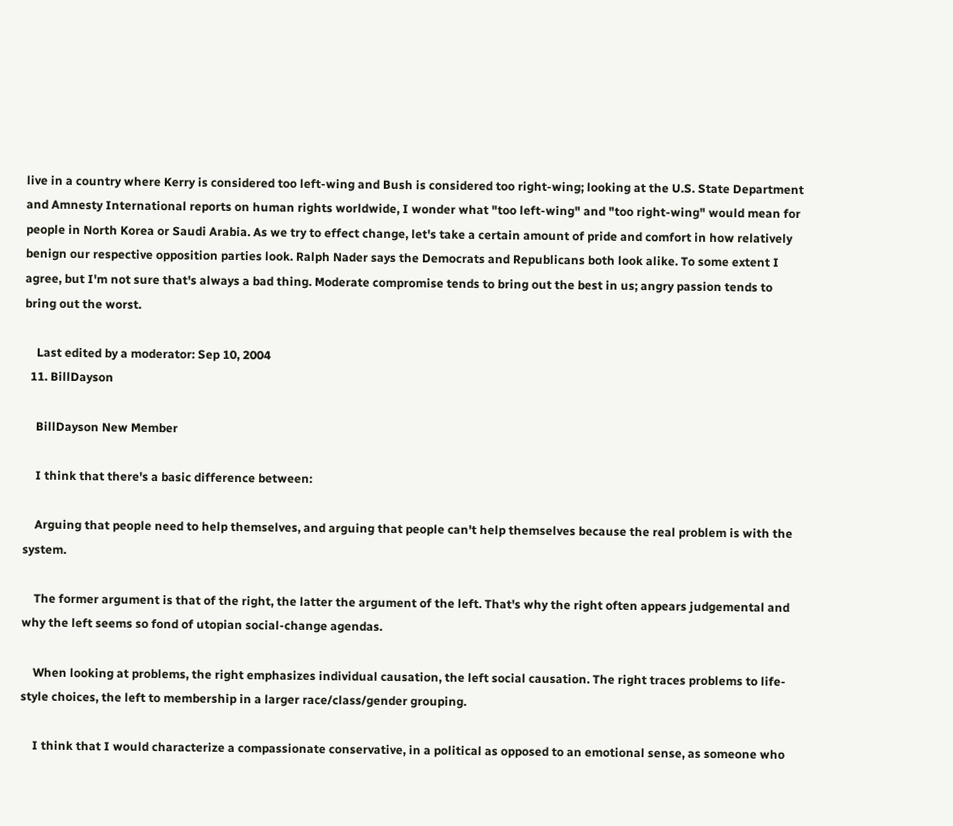live in a country where Kerry is considered too left-wing and Bush is considered too right-wing; looking at the U.S. State Department and Amnesty International reports on human rights worldwide, I wonder what "too left-wing" and "too right-wing" would mean for people in North Korea or Saudi Arabia. As we try to effect change, let's take a certain amount of pride and comfort in how relatively benign our respective opposition parties look. Ralph Nader says the Democrats and Republicans both look alike. To some extent I agree, but I'm not sure that's always a bad thing. Moderate compromise tends to bring out the best in us; angry passion tends to bring out the worst.

    Last edited by a moderator: Sep 10, 2004
  11. BillDayson

    BillDayson New Member

    I think that there's a basic difference between:

    Arguing that people need to help themselves, and arguing that people can't help themselves because the real problem is with the system.

    The former argument is that of the right, the latter the argument of the left. That's why the right often appears judgemental and why the left seems so fond of utopian social-change agendas.

    When looking at problems, the right emphasizes individual causation, the left social causation. The right traces problems to life-style choices, the left to membership in a larger race/class/gender grouping.

    I think that I would characterize a compassionate conservative, in a political as opposed to an emotional sense, as someone who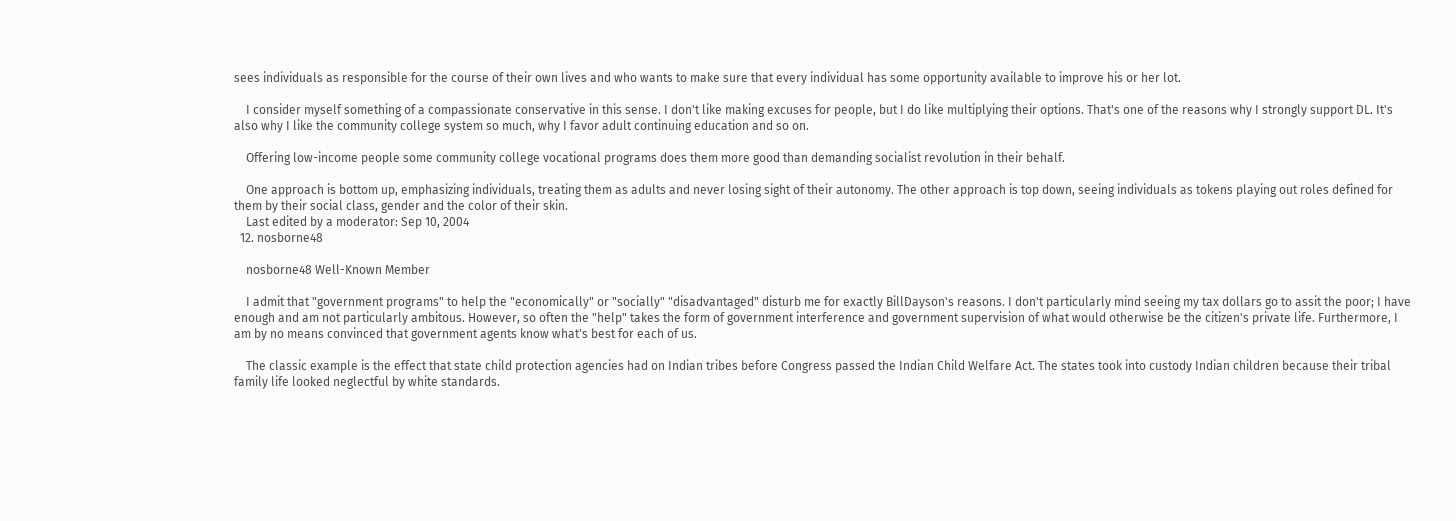sees individuals as responsible for the course of their own lives and who wants to make sure that every individual has some opportunity available to improve his or her lot.

    I consider myself something of a compassionate conservative in this sense. I don't like making excuses for people, but I do like multiplying their options. That's one of the reasons why I strongly support DL. It's also why I like the community college system so much, why I favor adult continuing education and so on.

    Offering low-income people some community college vocational programs does them more good than demanding socialist revolution in their behalf.

    One approach is bottom up, emphasizing individuals, treating them as adults and never losing sight of their autonomy. The other approach is top down, seeing individuals as tokens playing out roles defined for them by their social class, gender and the color of their skin.
    Last edited by a moderator: Sep 10, 2004
  12. nosborne48

    nosborne48 Well-Known Member

    I admit that "government programs" to help the "economically" or "socially" "disadvantaged" disturb me for exactly BillDayson's reasons. I don't particularly mind seeing my tax dollars go to assit the poor; I have enough and am not particularly ambitous. However, so often the "help" takes the form of government interference and government supervision of what would otherwise be the citizen's private life. Furthermore, I am by no means convinced that government agents know what's best for each of us.

    The classic example is the effect that state child protection agencies had on Indian tribes before Congress passed the Indian Child Welfare Act. The states took into custody Indian children because their tribal family life looked neglectful by white standards.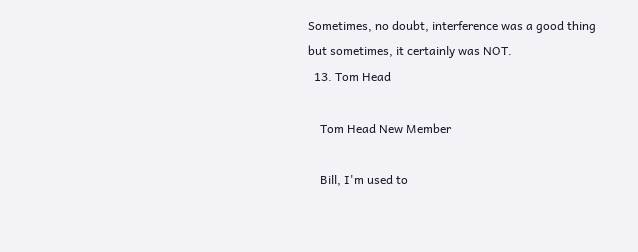Sometimes, no doubt, interference was a good thing but sometimes, it certainly was NOT.
  13. Tom Head

    Tom Head New Member

    Bill, I'm used to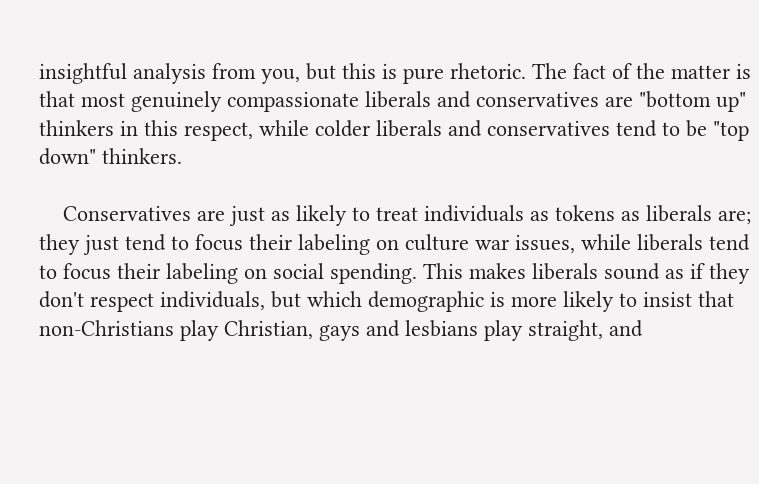insightful analysis from you, but this is pure rhetoric. The fact of the matter is that most genuinely compassionate liberals and conservatives are "bottom up" thinkers in this respect, while colder liberals and conservatives tend to be "top down" thinkers.

    Conservatives are just as likely to treat individuals as tokens as liberals are; they just tend to focus their labeling on culture war issues, while liberals tend to focus their labeling on social spending. This makes liberals sound as if they don't respect individuals, but which demographic is more likely to insist that non-Christians play Christian, gays and lesbians play straight, and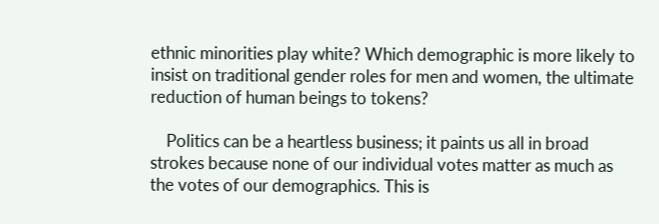ethnic minorities play white? Which demographic is more likely to insist on traditional gender roles for men and women, the ultimate reduction of human beings to tokens?

    Politics can be a heartless business; it paints us all in broad strokes because none of our individual votes matter as much as the votes of our demographics. This is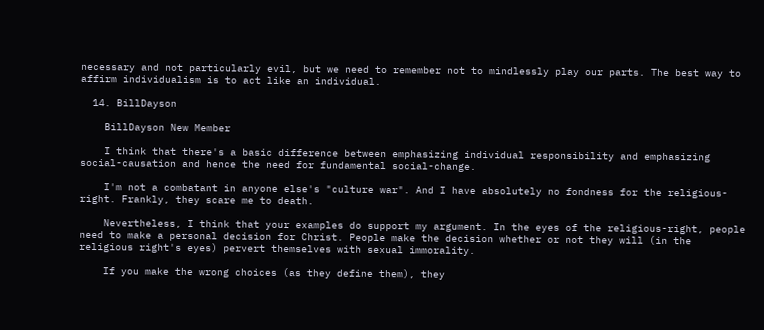necessary and not particularly evil, but we need to remember not to mindlessly play our parts. The best way to affirm individualism is to act like an individual.

  14. BillDayson

    BillDayson New Member

    I think that there's a basic difference between emphasizing individual responsibility and emphasizing social-causation and hence the need for fundamental social-change.

    I'm not a combatant in anyone else's "culture war". And I have absolutely no fondness for the religious-right. Frankly, they scare me to death.

    Nevertheless, I think that your examples do support my argument. In the eyes of the religious-right, people need to make a personal decision for Christ. People make the decision whether or not they will (in the religious right's eyes) pervert themselves with sexual immorality.

    If you make the wrong choices (as they define them), they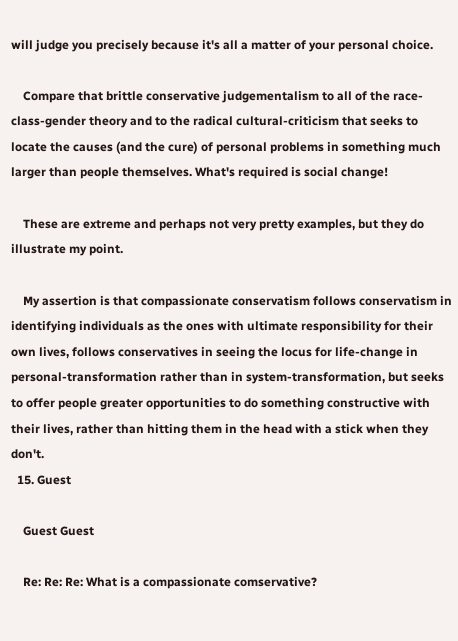will judge you precisely because it's all a matter of your personal choice.

    Compare that brittle conservative judgementalism to all of the race-class-gender theory and to the radical cultural-criticism that seeks to locate the causes (and the cure) of personal problems in something much larger than people themselves. What's required is social change!

    These are extreme and perhaps not very pretty examples, but they do illustrate my point.

    My assertion is that compassionate conservatism follows conservatism in identifying individuals as the ones with ultimate responsibility for their own lives, follows conservatives in seeing the locus for life-change in personal-transformation rather than in system-transformation, but seeks to offer people greater opportunities to do something constructive with their lives, rather than hitting them in the head with a stick when they don't.
  15. Guest

    Guest Guest

    Re: Re: Re: What is a compassionate comservative?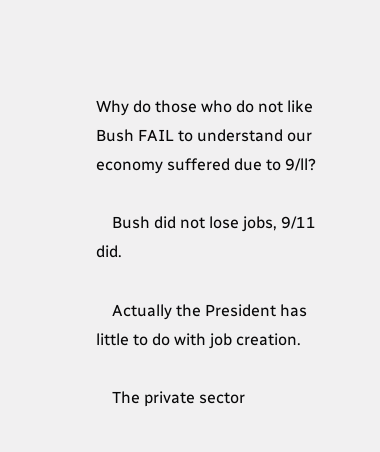Why do those who do not like Bush FAIL to understand our economy suffered due to 9/ll?

    Bush did not lose jobs, 9/11 did.

    Actually the President has little to do with job creation.

    The private sector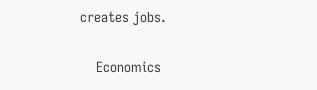creates jobs.

    Economics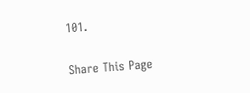101.

Share This Page